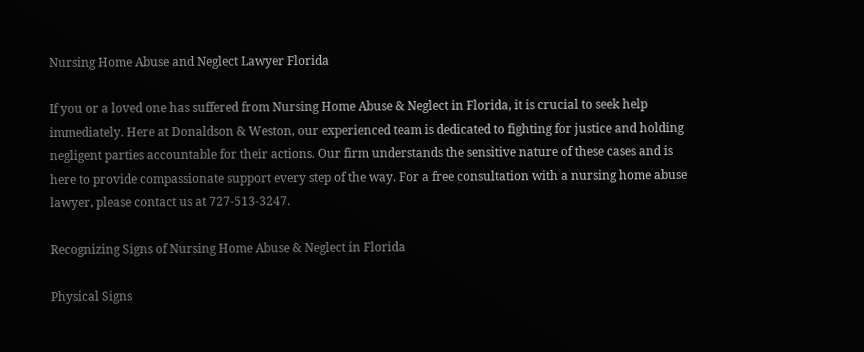Nursing Home Abuse and Neglect Lawyer Florida

If you or a loved one has suffered from Nursing Home Abuse & Neglect in Florida, it is crucial to seek help immediately. Here at Donaldson & Weston, our experienced team is dedicated to fighting for justice and holding negligent parties accountable for their actions. Our firm understands the sensitive nature of these cases and is here to provide compassionate support every step of the way. For a free consultation with a nursing home abuse lawyer, please contact us at 727-513-3247.

Recognizing Signs of Nursing Home Abuse & Neglect in Florida

Physical Signs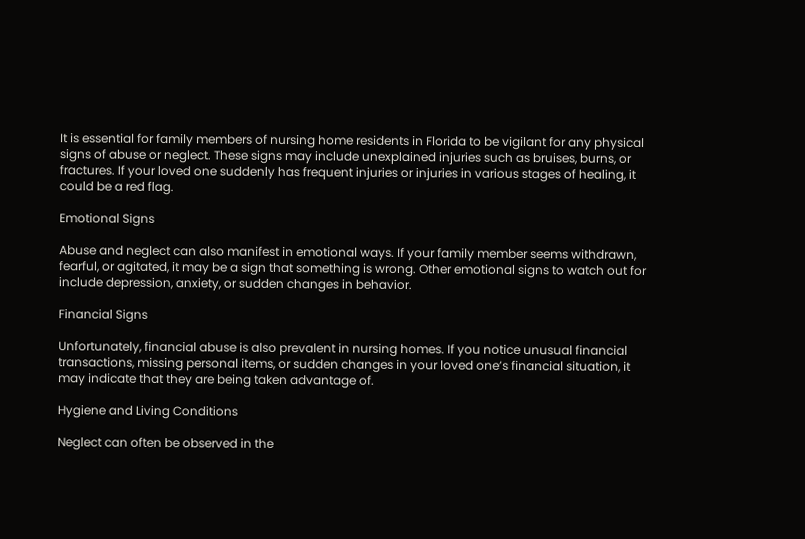It is essential for family members of nursing home residents in Florida to be vigilant for any physical signs of abuse or neglect. These signs may include unexplained injuries such as bruises, burns, or fractures. If your loved one suddenly has frequent injuries or injuries in various stages of healing, it could be a red flag.

Emotional Signs

Abuse and neglect can also manifest in emotional ways. If your family member seems withdrawn, fearful, or agitated, it may be a sign that something is wrong. Other emotional signs to watch out for include depression, anxiety, or sudden changes in behavior.

Financial Signs

Unfortunately, financial abuse is also prevalent in nursing homes. If you notice unusual financial transactions, missing personal items, or sudden changes in your loved one’s financial situation, it may indicate that they are being taken advantage of.

Hygiene and Living Conditions

Neglect can often be observed in the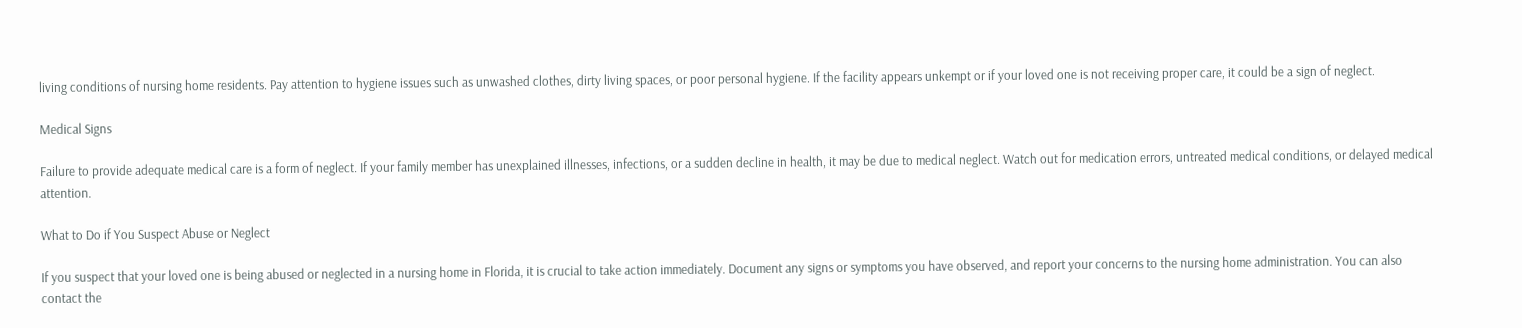living conditions of nursing home residents. Pay attention to hygiene issues such as unwashed clothes, dirty living spaces, or poor personal hygiene. If the facility appears unkempt or if your loved one is not receiving proper care, it could be a sign of neglect.

Medical Signs

Failure to provide adequate medical care is a form of neglect. If your family member has unexplained illnesses, infections, or a sudden decline in health, it may be due to medical neglect. Watch out for medication errors, untreated medical conditions, or delayed medical attention.

What to Do if You Suspect Abuse or Neglect

If you suspect that your loved one is being abused or neglected in a nursing home in Florida, it is crucial to take action immediately. Document any signs or symptoms you have observed, and report your concerns to the nursing home administration. You can also contact the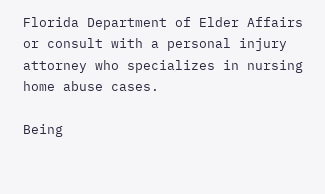Florida Department of Elder Affairs or consult with a personal injury attorney who specializes in nursing home abuse cases.

Being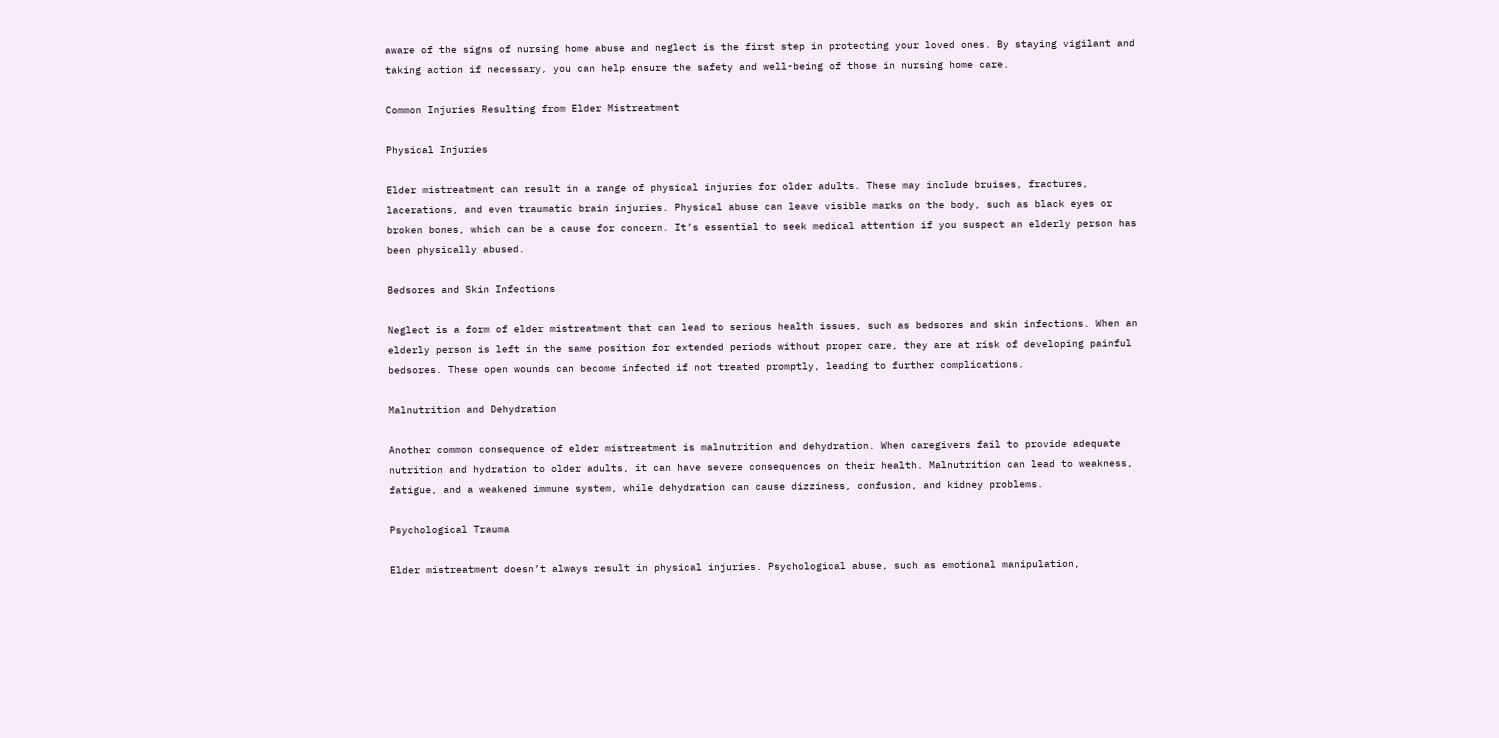aware of the signs of nursing home abuse and neglect is the first step in protecting your loved ones. By staying vigilant and taking action if necessary, you can help ensure the safety and well-being of those in nursing home care.

Common Injuries Resulting from Elder Mistreatment

Physical Injuries

Elder mistreatment can result in a range of physical injuries for older adults. These may include bruises, fractures, lacerations, and even traumatic brain injuries. Physical abuse can leave visible marks on the body, such as black eyes or broken bones, which can be a cause for concern. It’s essential to seek medical attention if you suspect an elderly person has been physically abused.

Bedsores and Skin Infections

Neglect is a form of elder mistreatment that can lead to serious health issues, such as bedsores and skin infections. When an elderly person is left in the same position for extended periods without proper care, they are at risk of developing painful bedsores. These open wounds can become infected if not treated promptly, leading to further complications.

Malnutrition and Dehydration

Another common consequence of elder mistreatment is malnutrition and dehydration. When caregivers fail to provide adequate nutrition and hydration to older adults, it can have severe consequences on their health. Malnutrition can lead to weakness, fatigue, and a weakened immune system, while dehydration can cause dizziness, confusion, and kidney problems.

Psychological Trauma

Elder mistreatment doesn’t always result in physical injuries. Psychological abuse, such as emotional manipulation,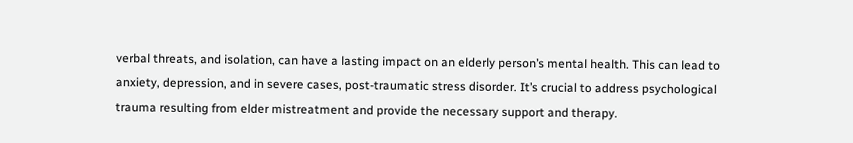verbal threats, and isolation, can have a lasting impact on an elderly person’s mental health. This can lead to anxiety, depression, and in severe cases, post-traumatic stress disorder. It’s crucial to address psychological trauma resulting from elder mistreatment and provide the necessary support and therapy.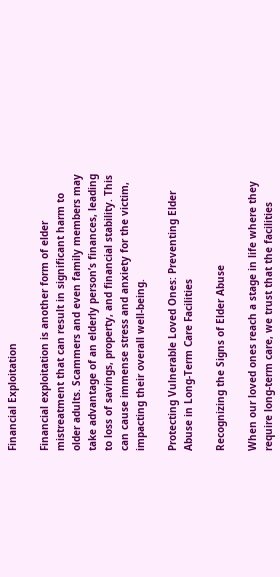Financial Exploitation

Financial exploitation is another form of elder mistreatment that can result in significant harm to older adults. Scammers and even family members may take advantage of an elderly person’s finances, leading to loss of savings, property, and financial stability. This can cause immense stress and anxiety for the victim, impacting their overall well-being.

Protecting Vulnerable Loved Ones: Preventing Elder Abuse in Long-Term Care Facilities

Recognizing the Signs of Elder Abuse

When our loved ones reach a stage in life where they require long-term care, we trust that the facilities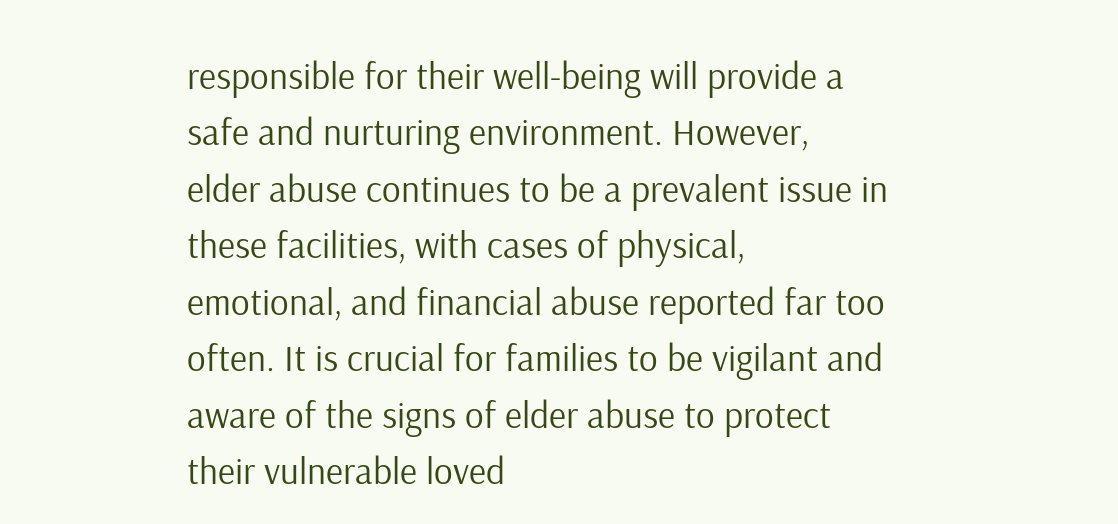responsible for their well-being will provide a safe and nurturing environment. However, elder abuse continues to be a prevalent issue in these facilities, with cases of physical, emotional, and financial abuse reported far too often. It is crucial for families to be vigilant and aware of the signs of elder abuse to protect their vulnerable loved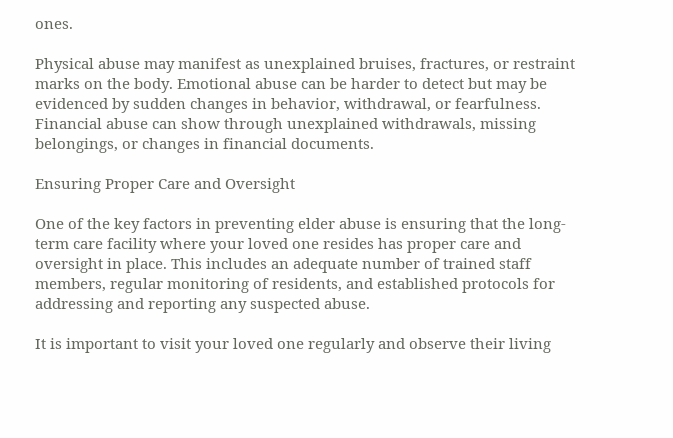ones.

Physical abuse may manifest as unexplained bruises, fractures, or restraint marks on the body. Emotional abuse can be harder to detect but may be evidenced by sudden changes in behavior, withdrawal, or fearfulness. Financial abuse can show through unexplained withdrawals, missing belongings, or changes in financial documents.

Ensuring Proper Care and Oversight

One of the key factors in preventing elder abuse is ensuring that the long-term care facility where your loved one resides has proper care and oversight in place. This includes an adequate number of trained staff members, regular monitoring of residents, and established protocols for addressing and reporting any suspected abuse.

It is important to visit your loved one regularly and observe their living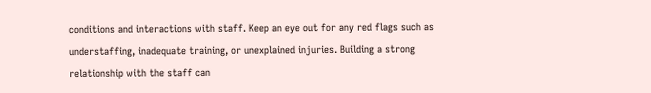conditions and interactions with staff. Keep an eye out for any red flags such as understaffing, inadequate training, or unexplained injuries. Building a strong relationship with the staff can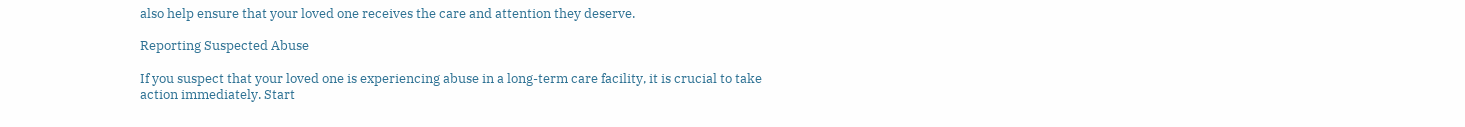also help ensure that your loved one receives the care and attention they deserve.

Reporting Suspected Abuse

If you suspect that your loved one is experiencing abuse in a long-term care facility, it is crucial to take action immediately. Start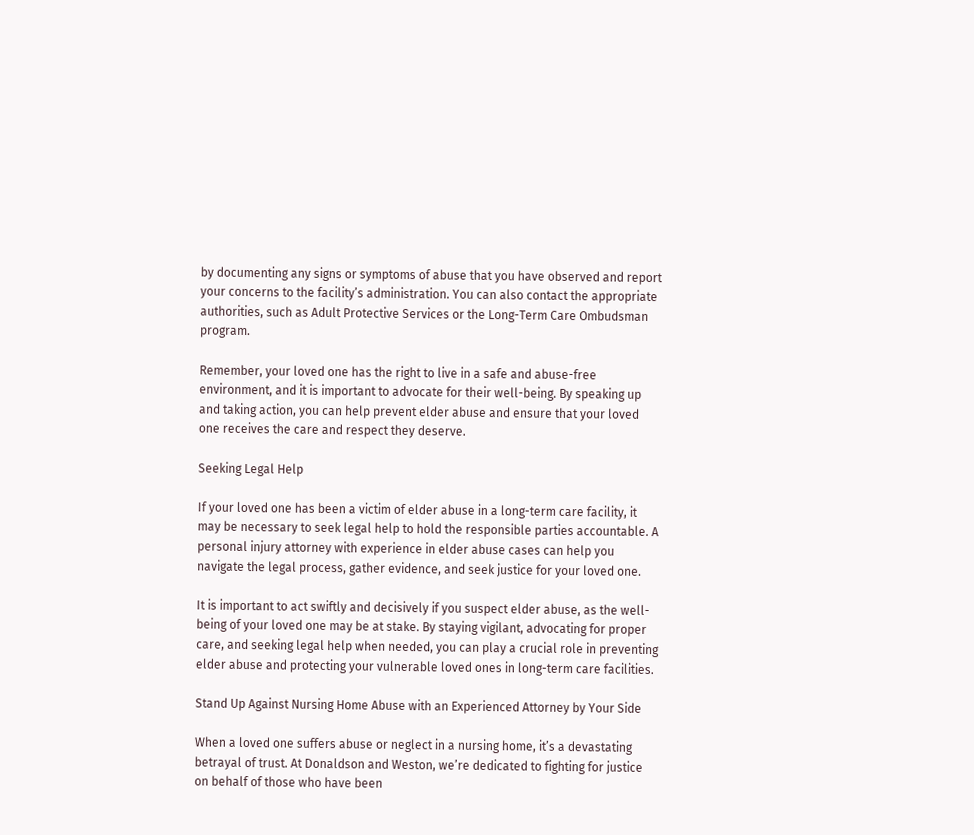by documenting any signs or symptoms of abuse that you have observed and report your concerns to the facility’s administration. You can also contact the appropriate authorities, such as Adult Protective Services or the Long-Term Care Ombudsman program.

Remember, your loved one has the right to live in a safe and abuse-free environment, and it is important to advocate for their well-being. By speaking up and taking action, you can help prevent elder abuse and ensure that your loved one receives the care and respect they deserve.

Seeking Legal Help

If your loved one has been a victim of elder abuse in a long-term care facility, it may be necessary to seek legal help to hold the responsible parties accountable. A personal injury attorney with experience in elder abuse cases can help you navigate the legal process, gather evidence, and seek justice for your loved one.

It is important to act swiftly and decisively if you suspect elder abuse, as the well-being of your loved one may be at stake. By staying vigilant, advocating for proper care, and seeking legal help when needed, you can play a crucial role in preventing elder abuse and protecting your vulnerable loved ones in long-term care facilities.

Stand Up Against Nursing Home Abuse with an Experienced Attorney by Your Side

When a loved one suffers abuse or neglect in a nursing home, it’s a devastating betrayal of trust. At Donaldson and Weston, we’re dedicated to fighting for justice on behalf of those who have been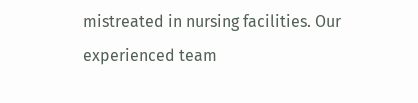mistreated in nursing facilities. Our experienced team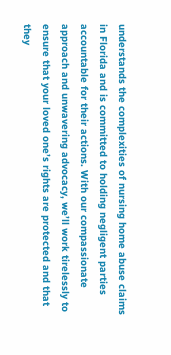understands the complexities of nursing home abuse claims in Florida and is committed to holding negligent parties accountable for their actions. With our compassionate approach and unwavering advocacy, we’ll work tirelessly to ensure that your loved one’s rights are protected and that they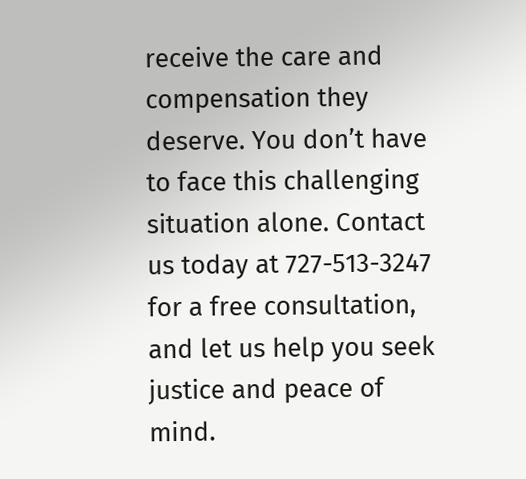receive the care and compensation they deserve. You don’t have to face this challenging situation alone. Contact us today at 727-513-3247 for a free consultation, and let us help you seek justice and peace of mind.